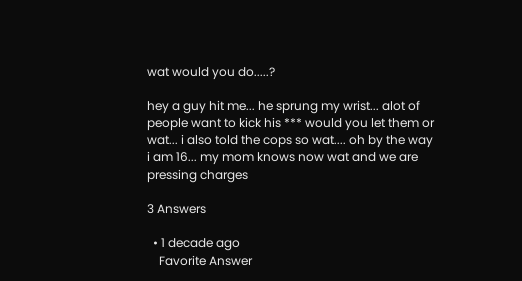wat would you do.....?

hey a guy hit me... he sprung my wrist... alot of people want to kick his *** would you let them or wat... i also told the cops so wat.... oh by the way i am 16... my mom knows now wat and we are pressing charges

3 Answers

  • 1 decade ago
    Favorite Answer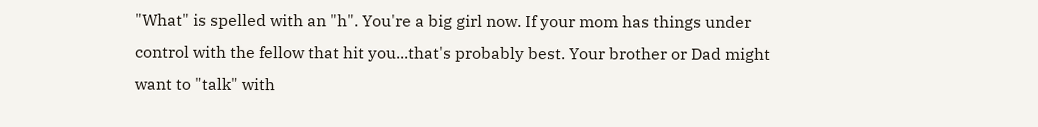"What" is spelled with an "h". You're a big girl now. If your mom has things under control with the fellow that hit you...that's probably best. Your brother or Dad might want to "talk" with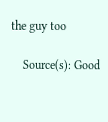the guy too

    Source(s): Good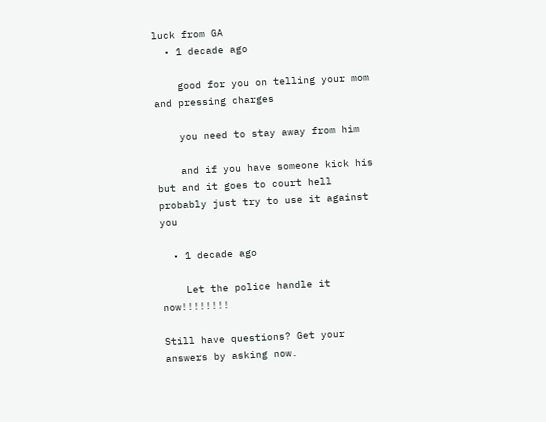luck from GA
  • 1 decade ago

    good for you on telling your mom and pressing charges

    you need to stay away from him

    and if you have someone kick his but and it goes to court hell probably just try to use it against you

  • 1 decade ago

    Let the police handle it now!!!!!!!!

Still have questions? Get your answers by asking now.